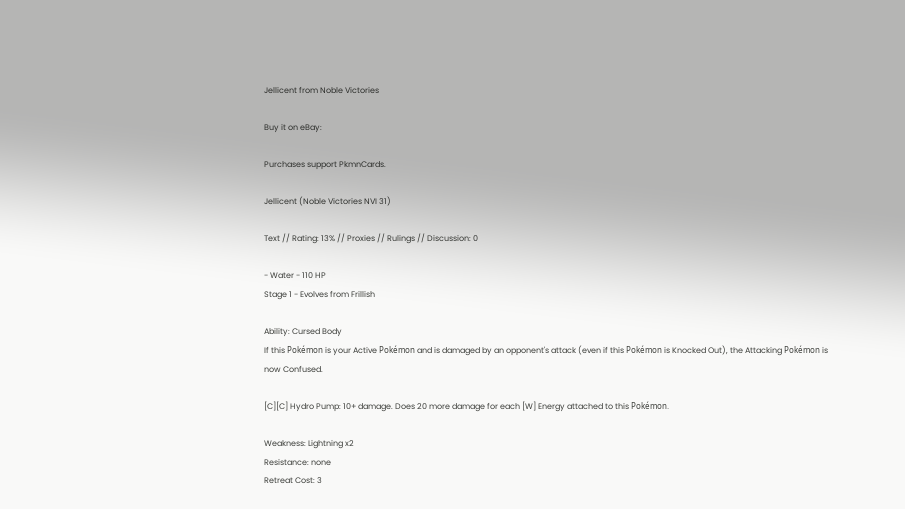Jellicent from Noble Victories

Buy it on eBay:

Purchases support PkmnCards.

Jellicent (Noble Victories NVI 31)

Text // Rating: 13% // Proxies // Rulings // Discussion: 0

- Water - 110 HP
Stage 1 - Evolves from Frillish

Ability: Cursed Body
If this Pokémon is your Active Pokémon and is damaged by an opponent's attack (even if this Pokémon is Knocked Out), the Attacking Pokémon is now Confused.

[C][C] Hydro Pump: 10+ damage. Does 20 more damage for each [W] Energy attached to this Pokémon.

Weakness: Lightning x2
Resistance: none
Retreat Cost: 3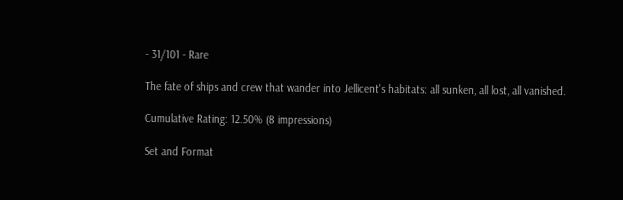- 31/101 - Rare

The fate of ships and crew that wander into Jellicent's habitats: all sunken, all lost, all vanished.

Cumulative Rating: 12.50% (8 impressions)

Set and Format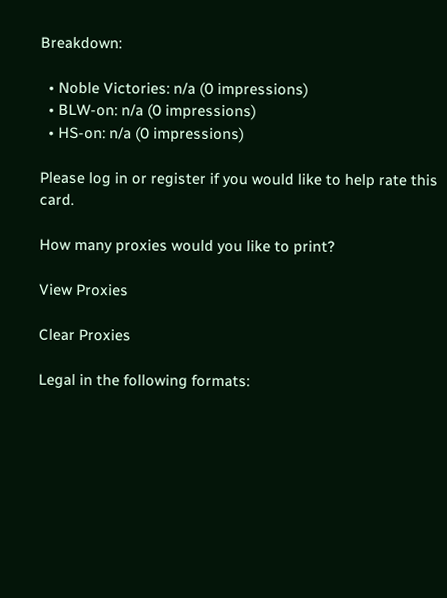Breakdown:

  • Noble Victories: n/a (0 impressions)
  • BLW-on: n/a (0 impressions)
  • HS-on: n/a (0 impressions)

Please log in or register if you would like to help rate this card.

How many proxies would you like to print?

View Proxies

Clear Proxies

Legal in the following formats: